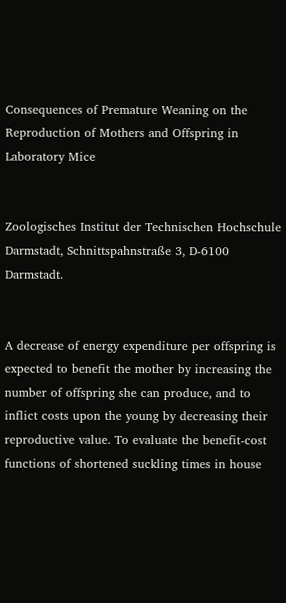Consequences of Premature Weaning on the Reproduction of Mothers and Offspring in Laboratory Mice


Zoologisches Institut der Technischen Hochschule Darmstadt, Schnittspahnstraße 3, D-6100 Darmstadt.


A decrease of energy expenditure per offspring is expected to benefit the mother by increasing the number of offspring she can produce, and to inflict costs upon the young by decreasing their reproductive value. To evaluate the benefit-cost functions of shortened suckling times in house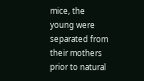mice, the young were separated from their mothers prior to natural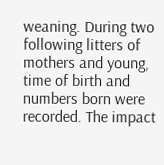weaning. During two following litters of mothers and young, time of birth and numbers born were recorded. The impact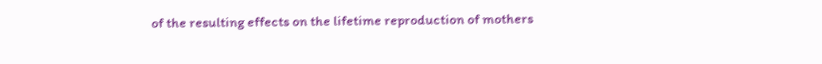of the resulting effects on the lifetime reproduction of mothers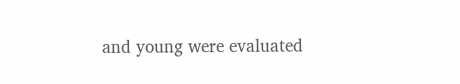and young were evaluated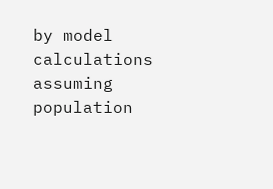by model calculations assuming population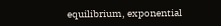equilibrium, exponential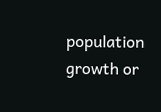population growth or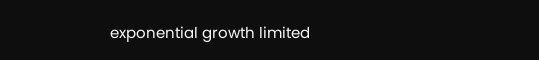exponential growth limited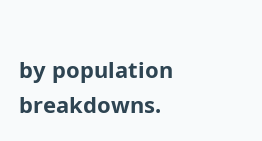by population breakdowns.